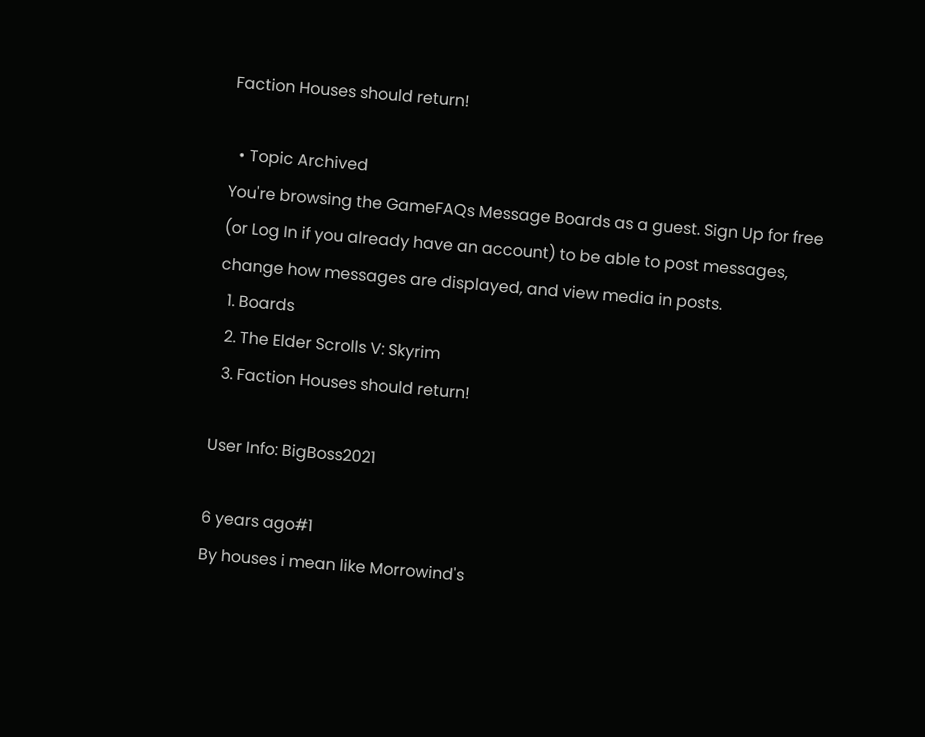Faction Houses should return!

  • Topic Archived
You're browsing the GameFAQs Message Boards as a guest. Sign Up for free (or Log In if you already have an account) to be able to post messages, change how messages are displayed, and view media in posts.
  1. Boards
  2. The Elder Scrolls V: Skyrim
  3. Faction Houses should return!

User Info: BigBoss2021

6 years ago#1
By houses i mean like Morrowind's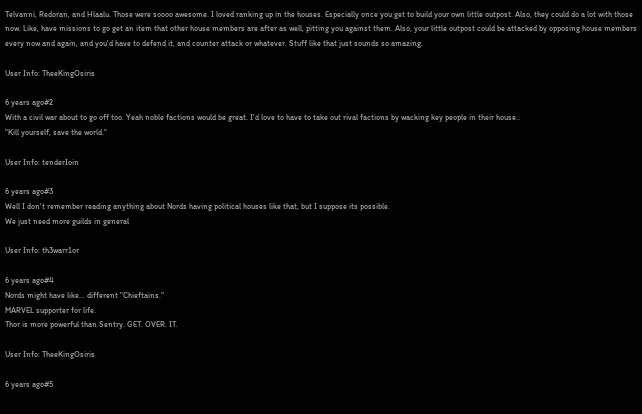Telvanni, Redoran, and Hlaalu. Those were soooo awesome. I loved ranking up in the houses. Especially once you get to build your own little outpost. Also, they could do a lot with those now. Like, have missions to go get an item that other house members are after as well, pitting you against them. Also, your little outpost could be attacked by opposing house members every now and again, and you'd have to defend it, and counter attack or whatever. Stuff like that just sounds so amazing.

User Info: TheeKingOsiris

6 years ago#2
With a civil war about to go off too. Yeah noble factions would be great. I'd love to have to take out rival factions by wacking key people in their house..
"Kill yourself, save the world."

User Info: tenderIoin

6 years ago#3
Well I don't remember reading anything about Nords having political houses like that, but I suppose its possible.
We just need more guilds in general

User Info: th3warr1or

6 years ago#4
Nords might have like... different "Chieftains."
MARVEL supporter for life.
Thor is more powerful than Sentry. GET. OVER. IT.

User Info: TheeKingOsiris

6 years ago#5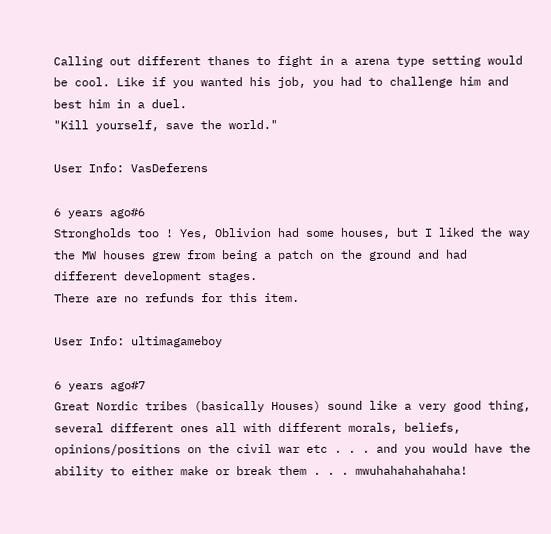Calling out different thanes to fight in a arena type setting would be cool. Like if you wanted his job, you had to challenge him and best him in a duel.
"Kill yourself, save the world."

User Info: VasDeferens

6 years ago#6
Strongholds too ! Yes, Oblivion had some houses, but I liked the way the MW houses grew from being a patch on the ground and had different development stages.
There are no refunds for this item.

User Info: ultimagameboy

6 years ago#7
Great Nordic tribes (basically Houses) sound like a very good thing, several different ones all with different morals, beliefs, opinions/positions on the civil war etc . . . and you would have the ability to either make or break them . . . mwuhahahahahaha!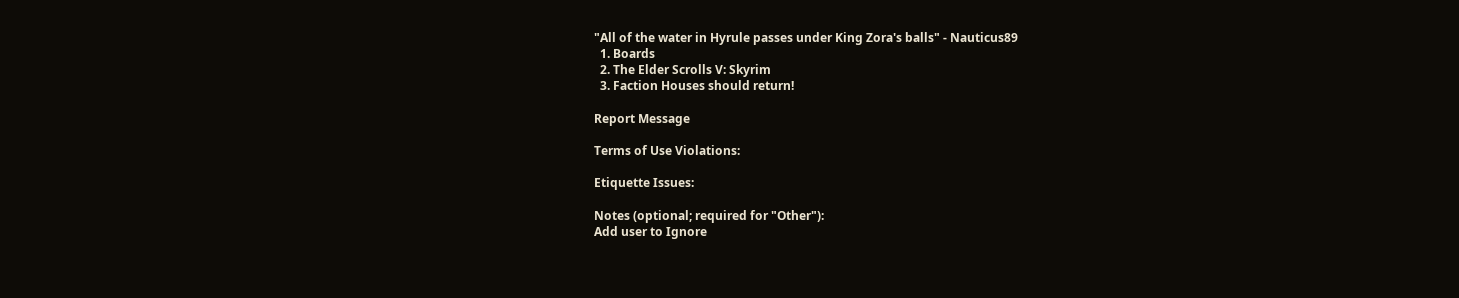"All of the water in Hyrule passes under King Zora's balls" - Nauticus89
  1. Boards
  2. The Elder Scrolls V: Skyrim
  3. Faction Houses should return!

Report Message

Terms of Use Violations:

Etiquette Issues:

Notes (optional; required for "Other"):
Add user to Ignore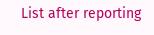List after reporting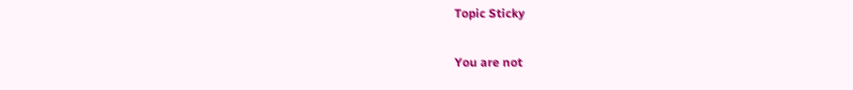Topic Sticky

You are not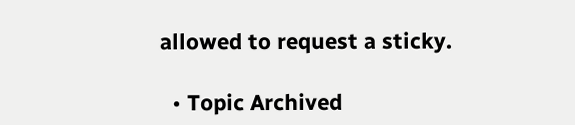allowed to request a sticky.

  • Topic Archived